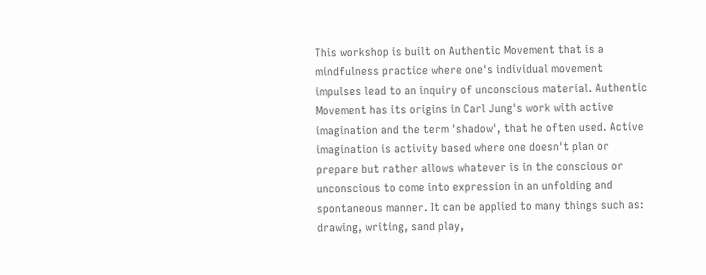This workshop is built on Authentic Movement that is a mindfulness practice where one's individual movement impulses lead to an inquiry of unconscious material. Authentic Movement has its origins in Carl Jung's work with active imagination and the term 'shadow', that he often used. Active imagination is activity based where one doesn't plan or prepare but rather allows whatever is in the conscious or unconscious to come into expression in an unfolding and spontaneous manner. It can be applied to many things such as: drawing, writing, sand play,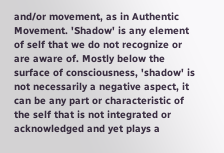and/or movement, as in Authentic Movement. 'Shadow' is any element of self that we do not recognize or are aware of. Mostly below the surface of consciousness, 'shadow' is not necessarily a negative aspect, it can be any part or characteristic of the self that is not integrated or acknowledged and yet plays a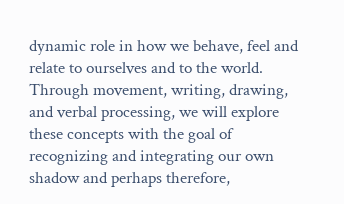dynamic role in how we behave, feel and relate to ourselves and to the world. Through movement, writing, drawing, and verbal processing, we will explore these concepts with the goal of recognizing and integrating our own shadow and perhaps therefore,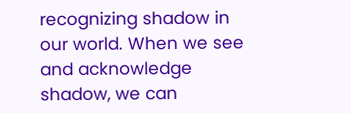recognizing shadow in our world. When we see and acknowledge shadow, we can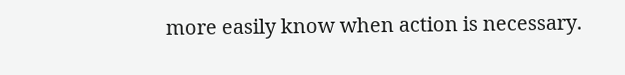more easily know when action is necessary.